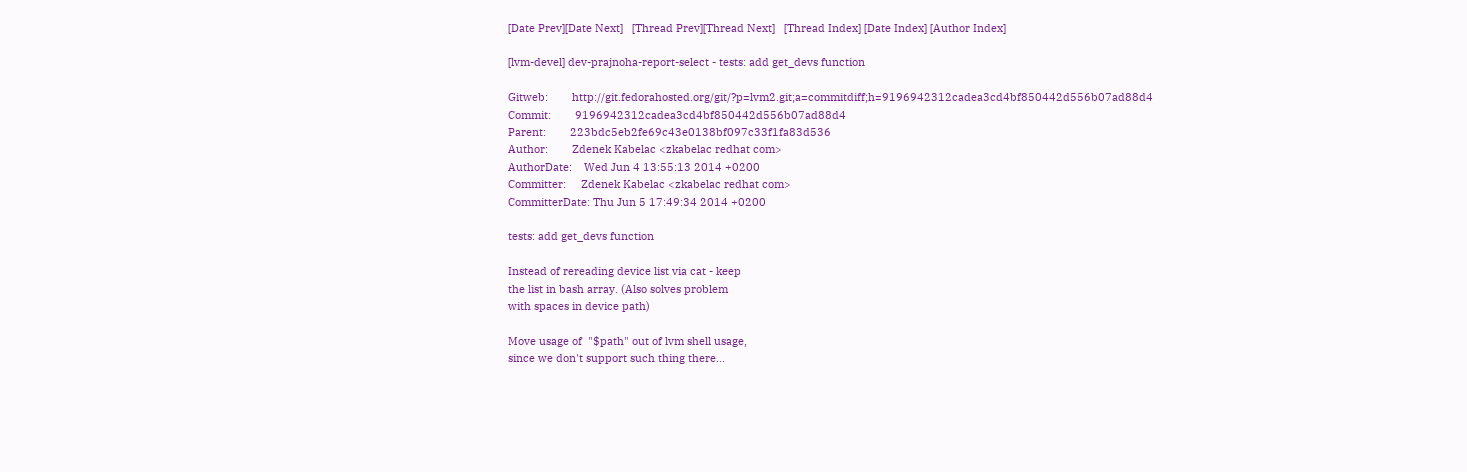[Date Prev][Date Next]   [Thread Prev][Thread Next]   [Thread Index] [Date Index] [Author Index]

[lvm-devel] dev-prajnoha-report-select - tests: add get_devs function

Gitweb:        http://git.fedorahosted.org/git/?p=lvm2.git;a=commitdiff;h=9196942312cadea3cd4bf850442d556b07ad88d4
Commit:        9196942312cadea3cd4bf850442d556b07ad88d4
Parent:        223bdc5eb2fe69c43e0138bf097c33f1fa83d536
Author:        Zdenek Kabelac <zkabelac redhat com>
AuthorDate:    Wed Jun 4 13:55:13 2014 +0200
Committer:     Zdenek Kabelac <zkabelac redhat com>
CommitterDate: Thu Jun 5 17:49:34 2014 +0200

tests: add get_devs function

Instead of rereading device list via cat - keep
the list in bash array. (Also solves problem
with spaces in device path)

Move usage of  "$path" out of lvm shell usage,
since we don't support such thing there...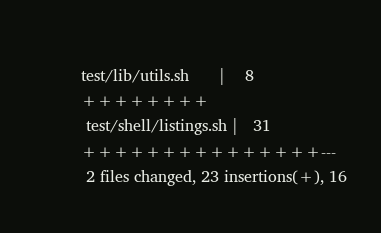test/lib/utils.sh      |    8 ++++++++
 test/shell/listings.sh |   31 +++++++++++++++---
 2 files changed, 23 insertions(+), 16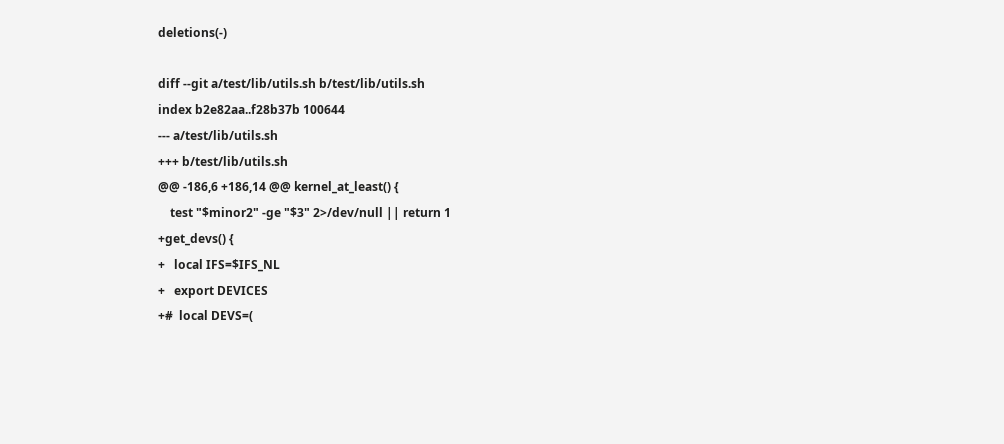deletions(-)

diff --git a/test/lib/utils.sh b/test/lib/utils.sh
index b2e82aa..f28b37b 100644
--- a/test/lib/utils.sh
+++ b/test/lib/utils.sh
@@ -186,6 +186,14 @@ kernel_at_least() {
    test "$minor2" -ge "$3" 2>/dev/null || return 1
+get_devs() {
+   local IFS=$IFS_NL
+   export DEVICES
+#  local DEVS=(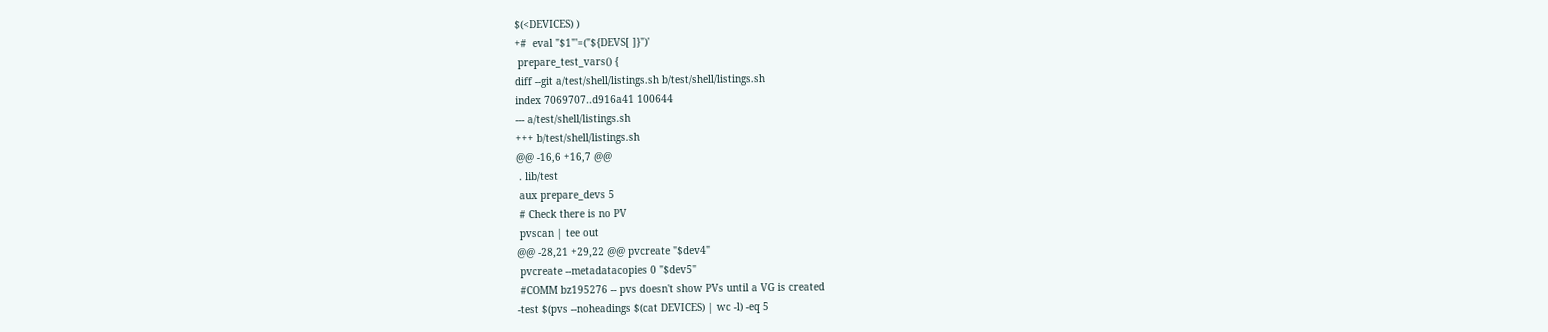$(<DEVICES) )
+#  eval "$1"'=("${DEVS[ ]}")'
 prepare_test_vars() {
diff --git a/test/shell/listings.sh b/test/shell/listings.sh
index 7069707..d916a41 100644
--- a/test/shell/listings.sh
+++ b/test/shell/listings.sh
@@ -16,6 +16,7 @@
 . lib/test
 aux prepare_devs 5
 # Check there is no PV
 pvscan | tee out
@@ -28,21 +29,22 @@ pvcreate "$dev4"
 pvcreate --metadatacopies 0 "$dev5"
 #COMM bz195276 -- pvs doesn't show PVs until a VG is created
-test $(pvs --noheadings $(cat DEVICES) | wc -l) -eq 5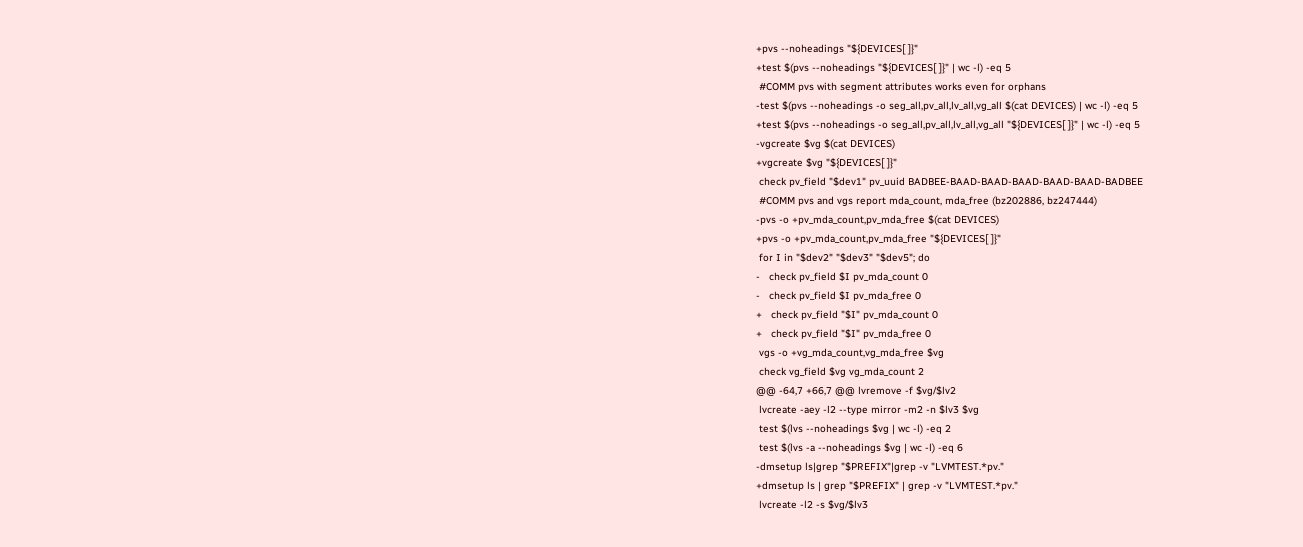+pvs --noheadings "${DEVICES[ ]}"
+test $(pvs --noheadings "${DEVICES[ ]}" | wc -l) -eq 5
 #COMM pvs with segment attributes works even for orphans
-test $(pvs --noheadings -o seg_all,pv_all,lv_all,vg_all $(cat DEVICES) | wc -l) -eq 5
+test $(pvs --noheadings -o seg_all,pv_all,lv_all,vg_all "${DEVICES[ ]}" | wc -l) -eq 5
-vgcreate $vg $(cat DEVICES)
+vgcreate $vg "${DEVICES[ ]}"
 check pv_field "$dev1" pv_uuid BADBEE-BAAD-BAAD-BAAD-BAAD-BAAD-BADBEE
 #COMM pvs and vgs report mda_count, mda_free (bz202886, bz247444)
-pvs -o +pv_mda_count,pv_mda_free $(cat DEVICES)
+pvs -o +pv_mda_count,pv_mda_free "${DEVICES[ ]}"
 for I in "$dev2" "$dev3" "$dev5"; do
-   check pv_field $I pv_mda_count 0
-   check pv_field $I pv_mda_free 0
+   check pv_field "$I" pv_mda_count 0
+   check pv_field "$I" pv_mda_free 0
 vgs -o +vg_mda_count,vg_mda_free $vg
 check vg_field $vg vg_mda_count 2
@@ -64,7 +66,7 @@ lvremove -f $vg/$lv2
 lvcreate -aey -l2 --type mirror -m2 -n $lv3 $vg
 test $(lvs --noheadings $vg | wc -l) -eq 2
 test $(lvs -a --noheadings $vg | wc -l) -eq 6
-dmsetup ls|grep "$PREFIX"|grep -v "LVMTEST.*pv."
+dmsetup ls | grep "$PREFIX" | grep -v "LVMTEST.*pv."
 lvcreate -l2 -s $vg/$lv3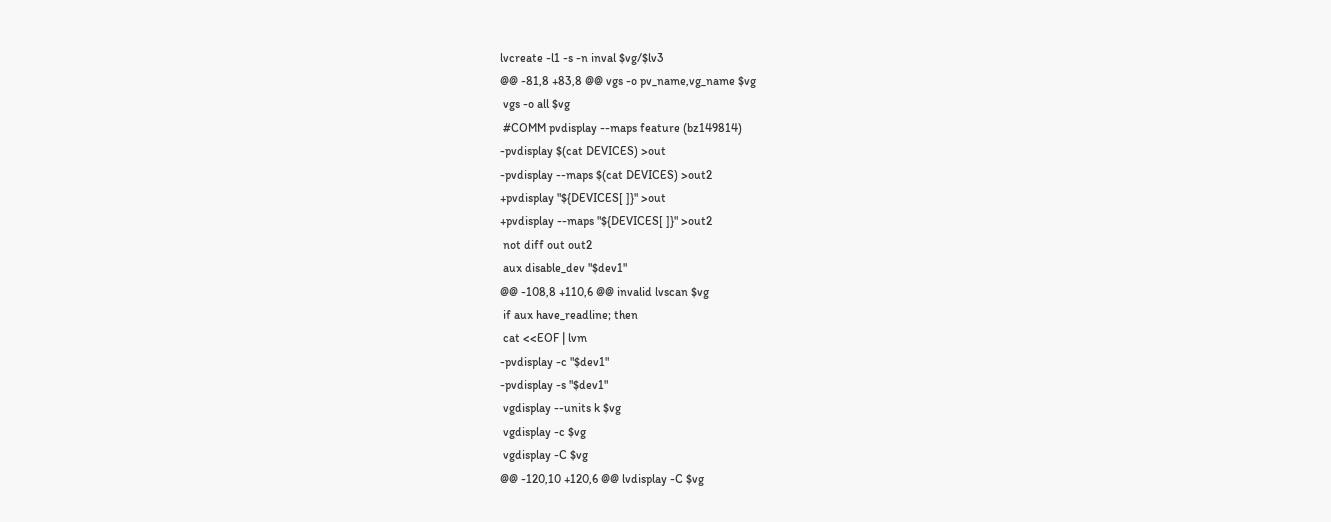lvcreate -l1 -s -n inval $vg/$lv3
@@ -81,8 +83,8 @@ vgs -o pv_name,vg_name $vg
 vgs -o all $vg
 #COMM pvdisplay --maps feature (bz149814)
-pvdisplay $(cat DEVICES) >out
-pvdisplay --maps $(cat DEVICES) >out2
+pvdisplay "${DEVICES[ ]}" >out
+pvdisplay --maps "${DEVICES[ ]}" >out2
 not diff out out2
 aux disable_dev "$dev1"
@@ -108,8 +110,6 @@ invalid lvscan $vg
 if aux have_readline; then
 cat <<EOF | lvm
-pvdisplay -c "$dev1"
-pvdisplay -s "$dev1"
 vgdisplay --units k $vg
 vgdisplay -c $vg
 vgdisplay -C $vg
@@ -120,10 +120,6 @@ lvdisplay -C $vg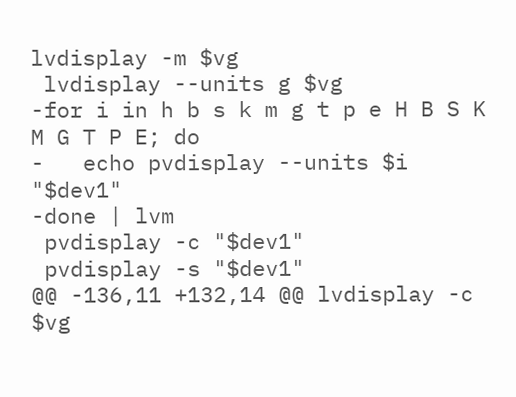lvdisplay -m $vg
 lvdisplay --units g $vg
-for i in h b s k m g t p e H B S K M G T P E; do
-   echo pvdisplay --units $i "$dev1"
-done | lvm
 pvdisplay -c "$dev1"
 pvdisplay -s "$dev1"
@@ -136,11 +132,14 @@ lvdisplay -c $vg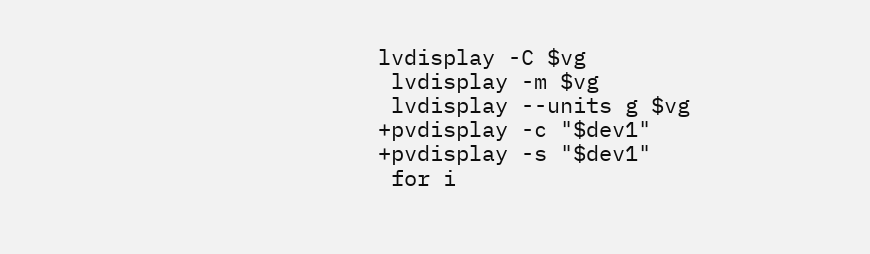lvdisplay -C $vg
 lvdisplay -m $vg
 lvdisplay --units g $vg
+pvdisplay -c "$dev1"
+pvdisplay -s "$dev1"
 for i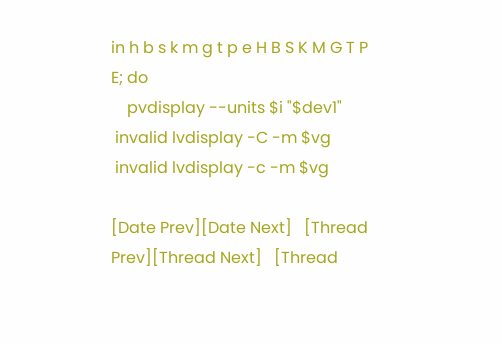in h b s k m g t p e H B S K M G T P E; do
    pvdisplay --units $i "$dev1"
 invalid lvdisplay -C -m $vg
 invalid lvdisplay -c -m $vg

[Date Prev][Date Next]   [Thread Prev][Thread Next]   [Thread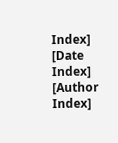Index] [Date Index] [Author Index]